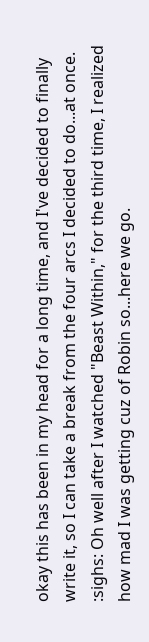okay this has been in my head for a long time, and I've decided to finally write it, so I can take a break from the four arcs I decided to do...at once. :sighs: Oh well after I watched "Beast Within," for the third time, I realized how mad I was getting cuz of Robin so...here we go.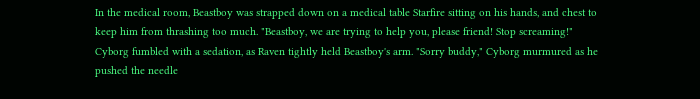In the medical room, Beastboy was strapped down on a medical table Starfire sitting on his hands, and chest to keep him from thrashing too much. "Beastboy, we are trying to help you, please friend! Stop screaming!" Cyborg fumbled with a sedation, as Raven tightly held Beastboy's arm. "Sorry buddy," Cyborg murmured as he pushed the needle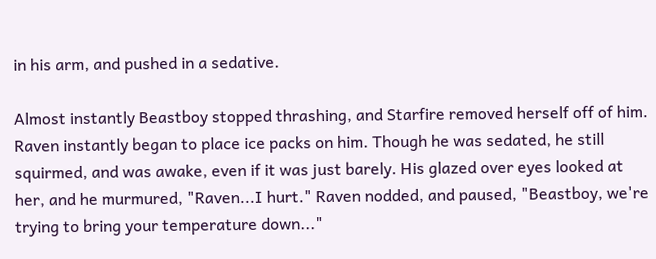in his arm, and pushed in a sedative.

Almost instantly Beastboy stopped thrashing, and Starfire removed herself off of him. Raven instantly began to place ice packs on him. Though he was sedated, he still squirmed, and was awake, even if it was just barely. His glazed over eyes looked at her, and he murmured, "Raven...I hurt." Raven nodded, and paused, "Beastboy, we're trying to bring your temperature down..."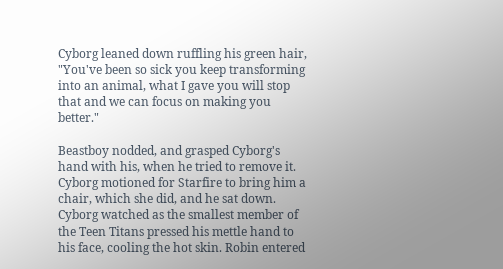Cyborg leaned down ruffling his green hair, "You've been so sick you keep transforming into an animal, what I gave you will stop that and we can focus on making you better."

Beastboy nodded, and grasped Cyborg's hand with his, when he tried to remove it. Cyborg motioned for Starfire to bring him a chair, which she did, and he sat down. Cyborg watched as the smallest member of the Teen Titans pressed his mettle hand to his face, cooling the hot skin. Robin entered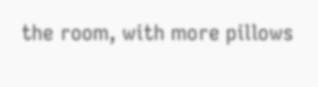the room, with more pillows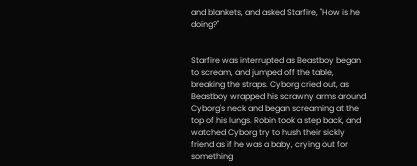and blankets, and asked Starfire, "How is he doing?"


Starfire was interrupted as Beastboy began to scream, and jumped off the table, breaking the straps. Cyborg cried out, as Beastboy wrapped his scrawny arms around Cyborg's neck and began screaming at the top of his lungs. Robin took a step back, and watched Cyborg try to hush their sickly friend as if he was a baby, crying out for something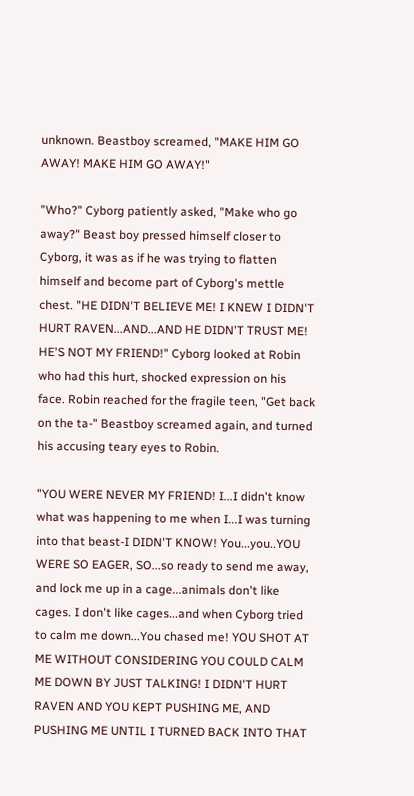unknown. Beastboy screamed, "MAKE HIM GO AWAY! MAKE HIM GO AWAY!"

"Who?" Cyborg patiently asked, "Make who go away?" Beast boy pressed himself closer to Cyborg, it was as if he was trying to flatten himself and become part of Cyborg's mettle chest. "HE DIDN'T BELIEVE ME! I KNEW I DIDN'T HURT RAVEN...AND...AND HE DIDN'T TRUST ME! HE'S NOT MY FRIEND!" Cyborg looked at Robin who had this hurt, shocked expression on his face. Robin reached for the fragile teen, "Get back on the ta-" Beastboy screamed again, and turned his accusing teary eyes to Robin.

"YOU WERE NEVER MY FRIEND! I...I didn't know what was happening to me when I...I was turning into that beast-I DIDN'T KNOW! You...you..YOU WERE SO EAGER, SO...so ready to send me away, and lock me up in a cage...animals don't like cages. I don't like cages...and when Cyborg tried to calm me down...You chased me! YOU SHOT AT ME WITHOUT CONSIDERING YOU COULD CALM ME DOWN BY JUST TALKING! I DIDN'T HURT RAVEN AND YOU KEPT PUSHING ME, AND PUSHING ME UNTIL I TURNED BACK INTO THAT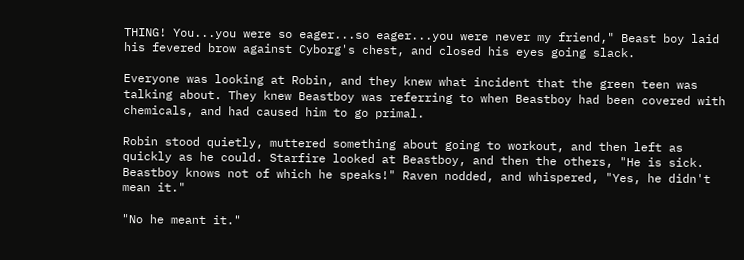THING! You...you were so eager...so eager...you were never my friend," Beast boy laid his fevered brow against Cyborg's chest, and closed his eyes going slack.

Everyone was looking at Robin, and they knew what incident that the green teen was talking about. They knew Beastboy was referring to when Beastboy had been covered with chemicals, and had caused him to go primal.

Robin stood quietly, muttered something about going to workout, and then left as quickly as he could. Starfire looked at Beastboy, and then the others, "He is sick. Beastboy knows not of which he speaks!" Raven nodded, and whispered, "Yes, he didn't mean it."

"No he meant it."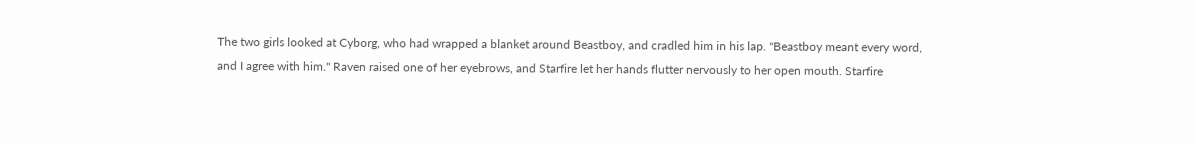The two girls looked at Cyborg, who had wrapped a blanket around Beastboy, and cradled him in his lap. "Beastboy meant every word, and I agree with him." Raven raised one of her eyebrows, and Starfire let her hands flutter nervously to her open mouth. Starfire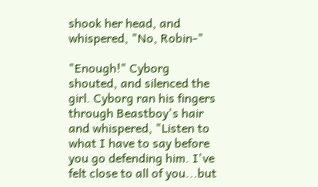shook her head, and whispered, "No, Robin-"

"Enough!" Cyborg shouted, and silenced the girl. Cyborg ran his fingers through Beastboy's hair and whispered, "Listen to what I have to say before you go defending him. I've felt close to all of you...but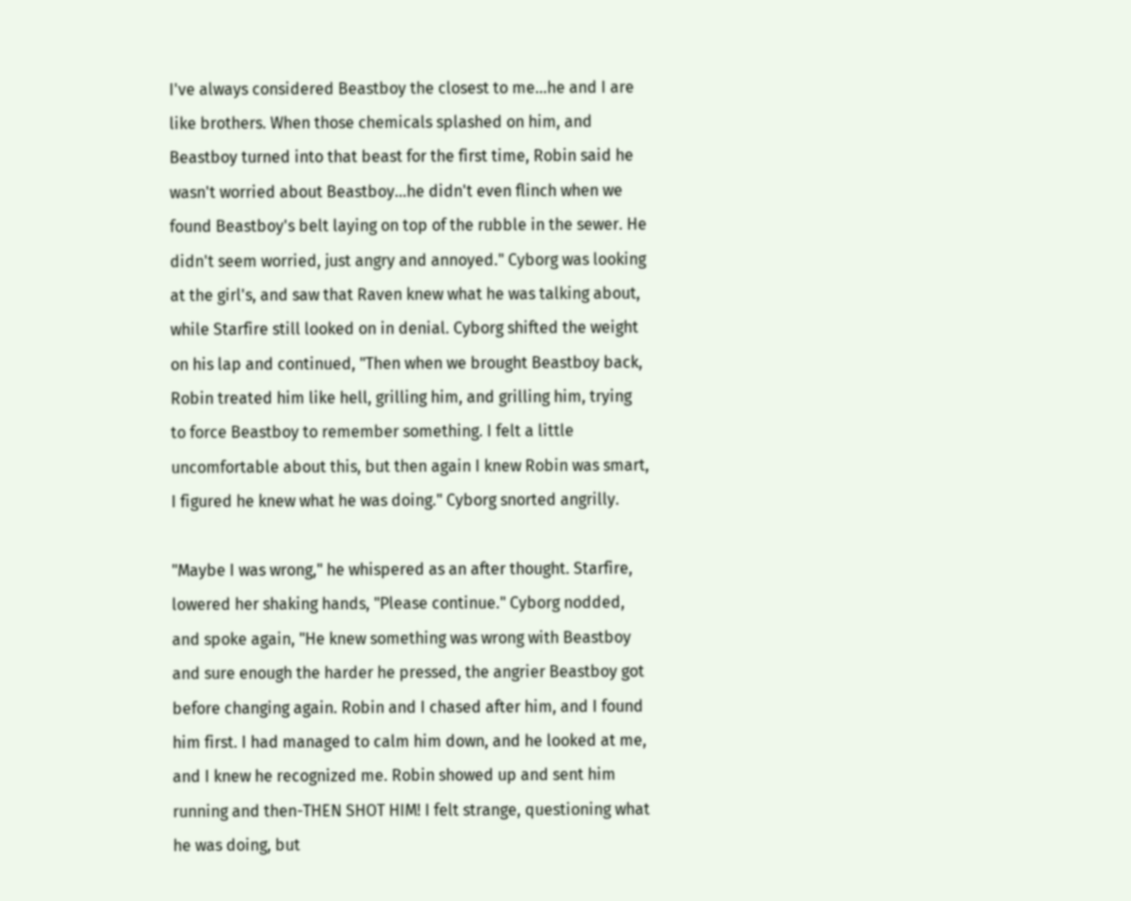I've always considered Beastboy the closest to me...he and I are like brothers. When those chemicals splashed on him, and Beastboy turned into that beast for the first time, Robin said he wasn't worried about Beastboy...he didn't even flinch when we found Beastboy's belt laying on top of the rubble in the sewer. He didn't seem worried, just angry and annoyed." Cyborg was looking at the girl's, and saw that Raven knew what he was talking about, while Starfire still looked on in denial. Cyborg shifted the weight on his lap and continued, "Then when we brought Beastboy back, Robin treated him like hell, grilling him, and grilling him, trying to force Beastboy to remember something. I felt a little uncomfortable about this, but then again I knew Robin was smart, I figured he knew what he was doing." Cyborg snorted angrilly.

"Maybe I was wrong," he whispered as an after thought. Starfire, lowered her shaking hands, "Please continue." Cyborg nodded, and spoke again, "He knew something was wrong with Beastboy and sure enough the harder he pressed, the angrier Beastboy got before changing again. Robin and I chased after him, and I found him first. I had managed to calm him down, and he looked at me, and I knew he recognized me. Robin showed up and sent him running and then-THEN SHOT HIM! I felt strange, questioning what he was doing, but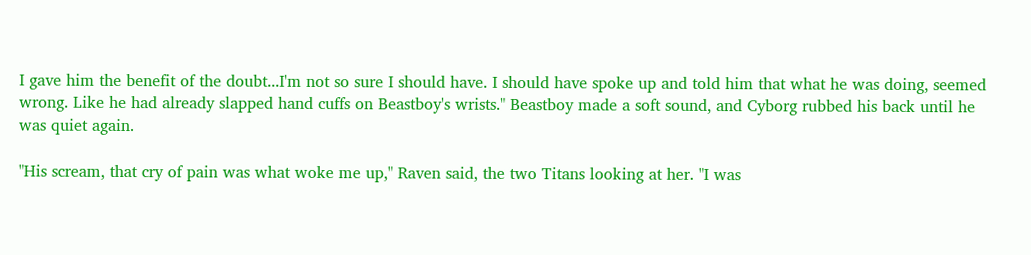I gave him the benefit of the doubt...I'm not so sure I should have. I should have spoke up and told him that what he was doing, seemed wrong. Like he had already slapped hand cuffs on Beastboy's wrists." Beastboy made a soft sound, and Cyborg rubbed his back until he was quiet again.

"His scream, that cry of pain was what woke me up," Raven said, the two Titans looking at her. "I was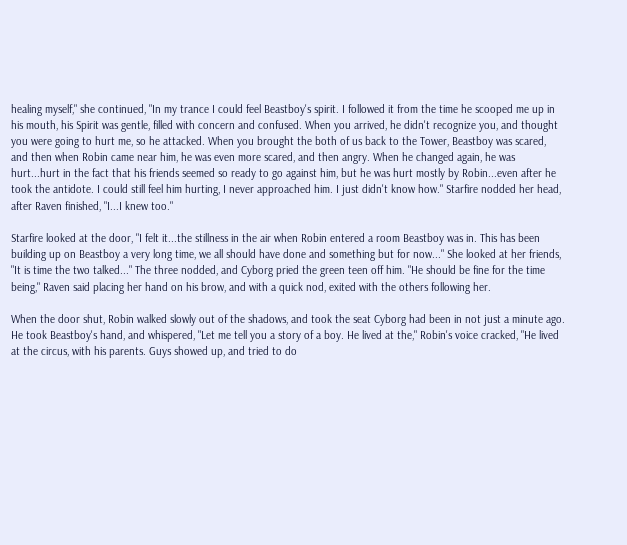healing myself," she continued, "In my trance I could feel Beastboy's spirit. I followed it from the time he scooped me up in his mouth, his Spirit was gentle, filled with concern and confused. When you arrived, he didn't recognize you, and thought you were going to hurt me, so he attacked. When you brought the both of us back to the Tower, Beastboy was scared, and then when Robin came near him, he was even more scared, and then angry. When he changed again, he was hurt...hurt in the fact that his friends seemed so ready to go against him, but he was hurt mostly by Robin...even after he took the antidote. I could still feel him hurting, I never approached him. I just didn't know how." Starfire nodded her head, after Raven finished, "I...I knew too."

Starfire looked at the door, "I felt it...the stillness in the air when Robin entered a room Beastboy was in. This has been building up on Beastboy a very long time, we all should have done and something but for now..." She looked at her friends, "It is time the two talked..." The three nodded, and Cyborg pried the green teen off him. "He should be fine for the time being," Raven said placing her hand on his brow, and with a quick nod, exited with the others following her.

When the door shut, Robin walked slowly out of the shadows, and took the seat Cyborg had been in not just a minute ago. He took Beastboy's hand, and whispered, "Let me tell you a story of a boy. He lived at the," Robin's voice cracked, "He lived at the circus, with his parents. Guys showed up, and tried to do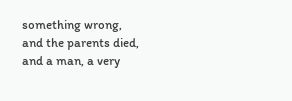something wrong, and the parents died, and a man, a very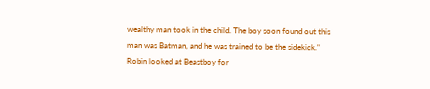wealthy man took in the child. The boy soon found out this man was Batman, and he was trained to be the sidekick." Robin looked at Beastboy for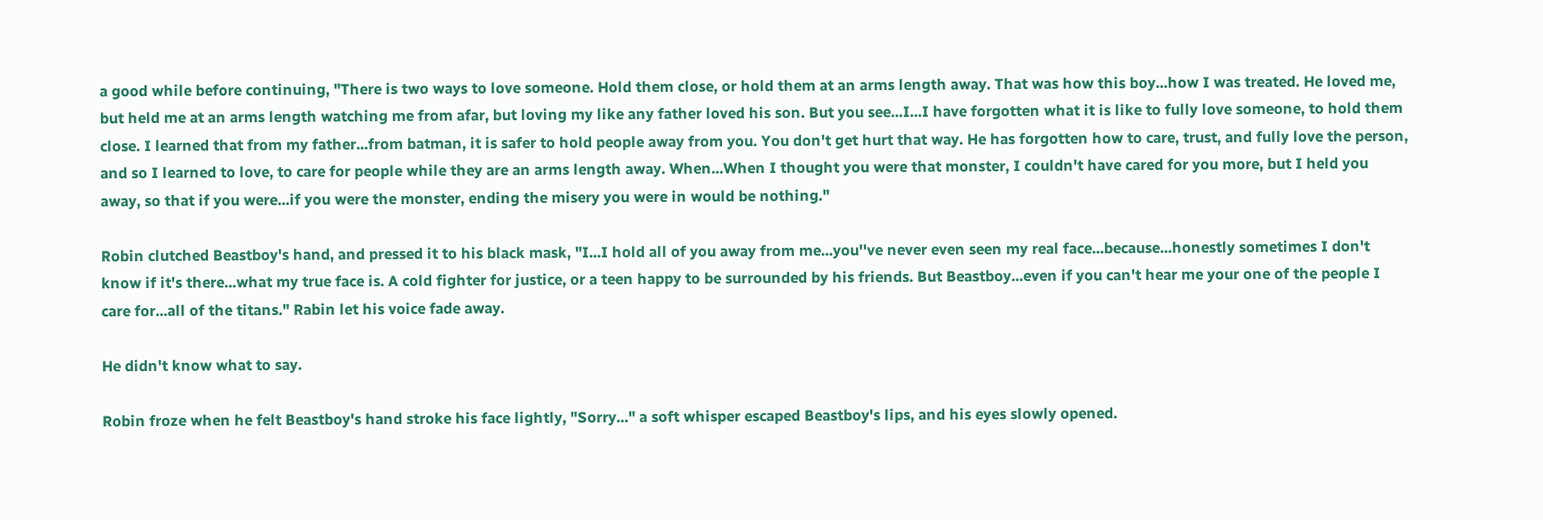a good while before continuing, "There is two ways to love someone. Hold them close, or hold them at an arms length away. That was how this boy...how I was treated. He loved me, but held me at an arms length watching me from afar, but loving my like any father loved his son. But you see...I...I have forgotten what it is like to fully love someone, to hold them close. I learned that from my father...from batman, it is safer to hold people away from you. You don't get hurt that way. He has forgotten how to care, trust, and fully love the person, and so I learned to love, to care for people while they are an arms length away. When...When I thought you were that monster, I couldn't have cared for you more, but I held you away, so that if you were...if you were the monster, ending the misery you were in would be nothing."

Robin clutched Beastboy's hand, and pressed it to his black mask, "I...I hold all of you away from me...you''ve never even seen my real face...because...honestly sometimes I don't know if it's there...what my true face is. A cold fighter for justice, or a teen happy to be surrounded by his friends. But Beastboy...even if you can't hear me your one of the people I care for...all of the titans." Rabin let his voice fade away.

He didn't know what to say.

Robin froze when he felt Beastboy's hand stroke his face lightly, "Sorry..." a soft whisper escaped Beastboy's lips, and his eyes slowly opened.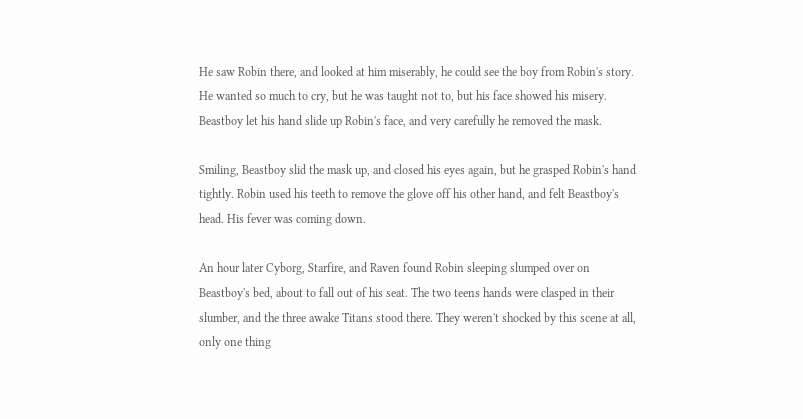He saw Robin there, and looked at him miserably, he could see the boy from Robin's story. He wanted so much to cry, but he was taught not to, but his face showed his misery. Beastboy let his hand slide up Robin's face, and very carefully he removed the mask.

Smiling, Beastboy slid the mask up, and closed his eyes again, but he grasped Robin's hand tightly. Robin used his teeth to remove the glove off his other hand, and felt Beastboy's head. His fever was coming down.

An hour later Cyborg, Starfire, and Raven found Robin sleeping slumped over on Beastboy's bed, about to fall out of his seat. The two teens hands were clasped in their slumber, and the three awake Titans stood there. They weren't shocked by this scene at all, only one thing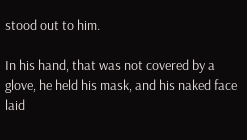stood out to him.

In his hand, that was not covered by a glove, he held his mask, and his naked face laid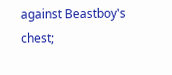against Beastboy's chest;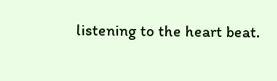listening to the heart beat.